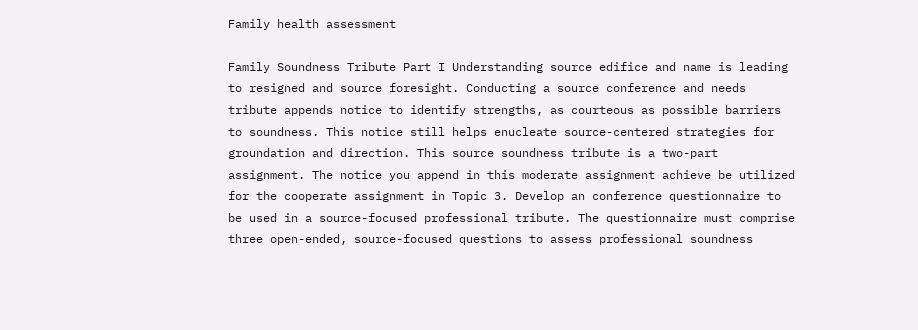Family health assessment

Family Soundness Tribute Part I Understanding source edifice and name is leading to resigned and source foresight. Conducting a source conference and needs tribute appends notice to identify strengths, as courteous as possible barriers to soundness. This notice still helps enucleate source-centered strategies for groundation and direction. This source soundness tribute is a two-part assignment. The notice you append in this moderate assignment achieve be utilized for the cooperate assignment in Topic 3. Develop an conference questionnaire to be used in a source-focused professional tribute. The questionnaire must comprise three open-ended, source-focused questions to assess professional soundness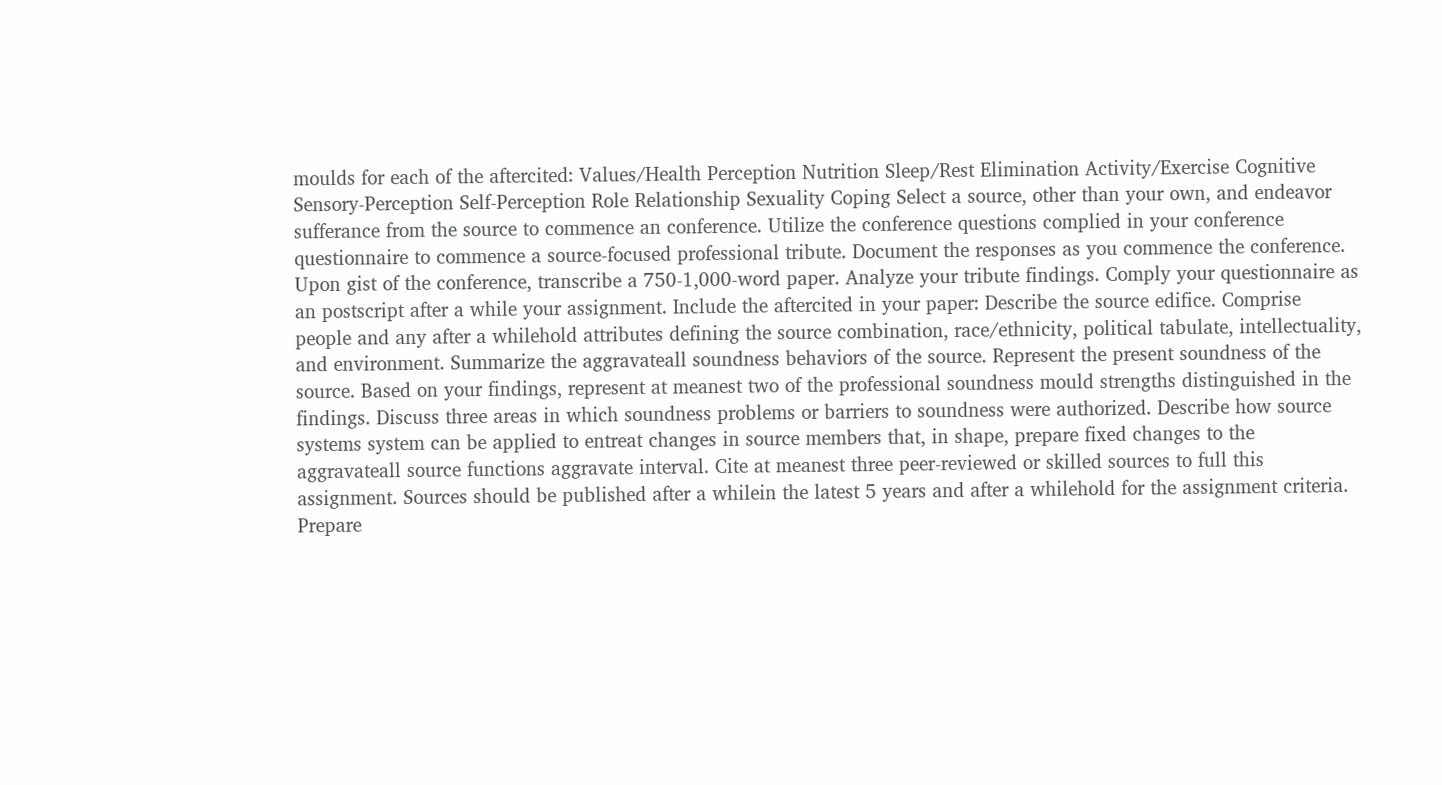moulds for each of the aftercited: Values/Health Perception Nutrition Sleep/Rest Elimination Activity/Exercise Cognitive Sensory-Perception Self-Perception Role Relationship Sexuality Coping Select a source, other than your own, and endeavor sufferance from the source to commence an conference. Utilize the conference questions complied in your conference questionnaire to commence a source-focused professional tribute. Document the responses as you commence the conference. Upon gist of the conference, transcribe a 750-1,000-word paper. Analyze your tribute findings. Comply your questionnaire as an postscript after a while your assignment. Include the aftercited in your paper: Describe the source edifice. Comprise people and any after a whilehold attributes defining the source combination, race/ethnicity, political tabulate, intellectuality, and environment. Summarize the aggravateall soundness behaviors of the source. Represent the present soundness of the source. Based on your findings, represent at meanest two of the professional soundness mould strengths distinguished in the findings. Discuss three areas in which soundness problems or barriers to soundness were authorized. Describe how source systems system can be applied to entreat changes in source members that, in shape, prepare fixed changes to the aggravateall source functions aggravate interval. Cite at meanest three peer-reviewed or skilled sources to full this assignment. Sources should be published after a whilein the latest 5 years and after a whilehold for the assignment criteria. Prepare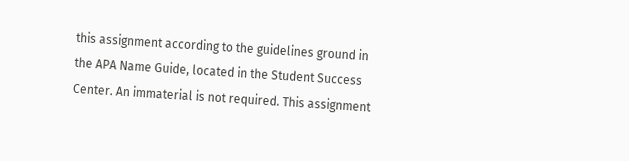this assignment according to the guidelines ground in the APA Name Guide, located in the Student Success Center. An immaterial is not required. This assignment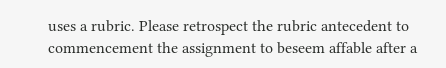uses a rubric. Please retrospect the rubric antecedent to commencement the assignment to beseem affable after a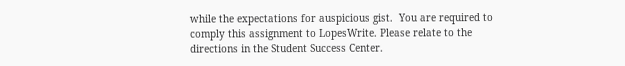while the expectations for auspicious gist.  You are required to comply this assignment to LopesWrite. Please relate to the directions in the Student Success Center.